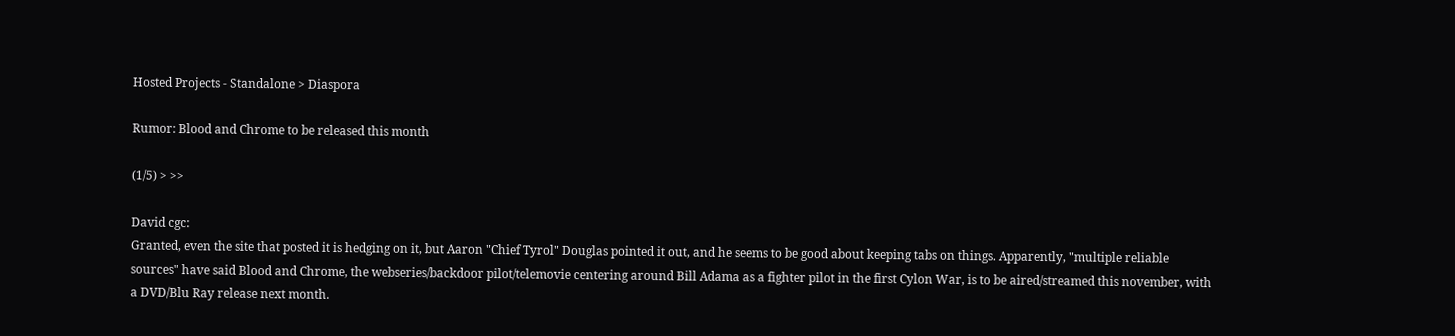Hosted Projects - Standalone > Diaspora

Rumor: Blood and Chrome to be released this month

(1/5) > >>

David cgc:
Granted, even the site that posted it is hedging on it, but Aaron "Chief Tyrol" Douglas pointed it out, and he seems to be good about keeping tabs on things. Apparently, "multiple reliable sources" have said Blood and Chrome, the webseries/backdoor pilot/telemovie centering around Bill Adama as a fighter pilot in the first Cylon War, is to be aired/streamed this november, with a DVD/Blu Ray release next month.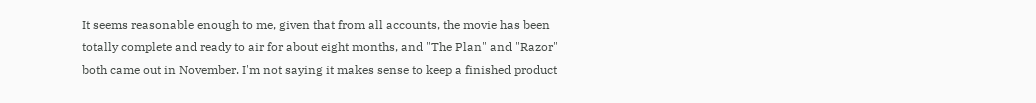It seems reasonable enough to me, given that from all accounts, the movie has been totally complete and ready to air for about eight months, and "The Plan" and "Razor" both came out in November. I'm not saying it makes sense to keep a finished product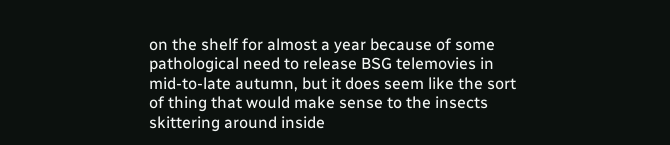on the shelf for almost a year because of some pathological need to release BSG telemovies in mid-to-late autumn, but it does seem like the sort of thing that would make sense to the insects skittering around inside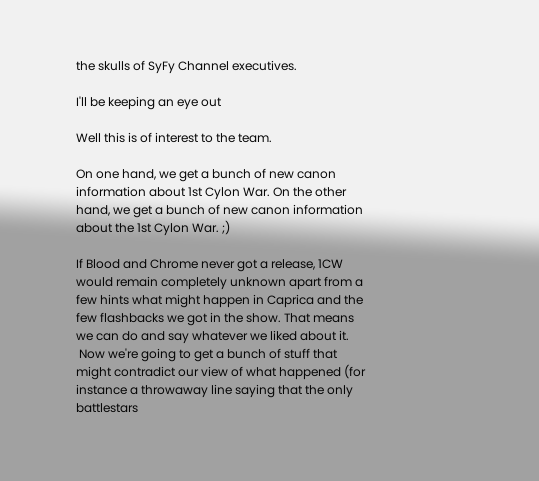the skulls of SyFy Channel executives.

I'll be keeping an eye out

Well this is of interest to the team.

On one hand, we get a bunch of new canon information about 1st Cylon War. On the other hand, we get a bunch of new canon information about the 1st Cylon War. ;)

If Blood and Chrome never got a release, 1CW would remain completely unknown apart from a few hints what might happen in Caprica and the few flashbacks we got in the show. That means we can do and say whatever we liked about it.
 Now we're going to get a bunch of stuff that might contradict our view of what happened (for instance a throwaway line saying that the only battlestars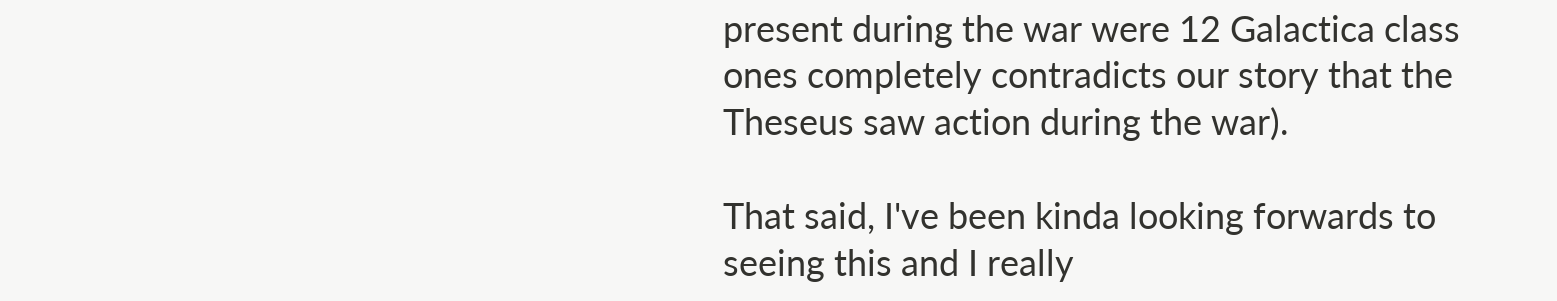present during the war were 12 Galactica class ones completely contradicts our story that the Theseus saw action during the war).

That said, I've been kinda looking forwards to seeing this and I really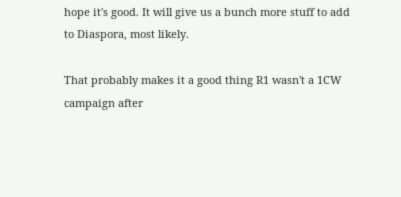hope it's good. It will give us a bunch more stuff to add to Diaspora, most likely.

That probably makes it a good thing R1 wasn't a 1CW campaign after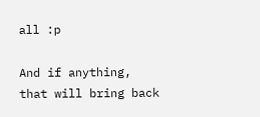all :p

And if anything, that will bring back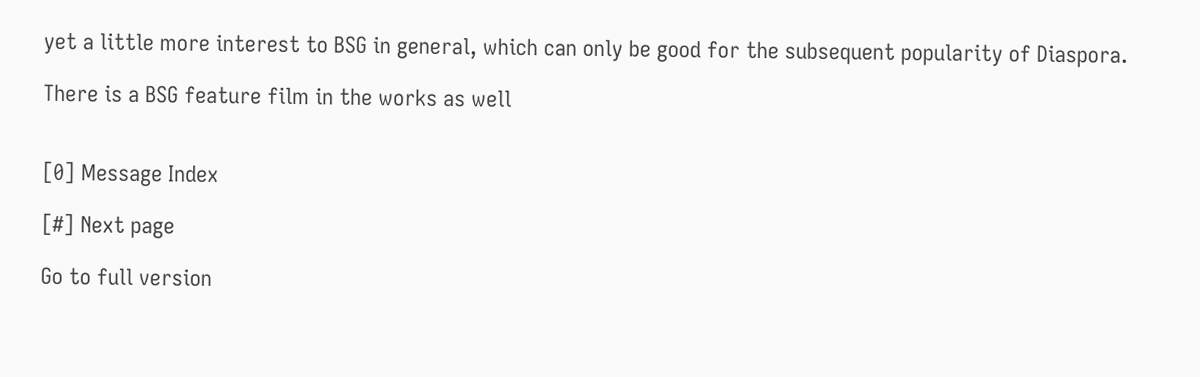yet a little more interest to BSG in general, which can only be good for the subsequent popularity of Diaspora.

There is a BSG feature film in the works as well


[0] Message Index

[#] Next page

Go to full version